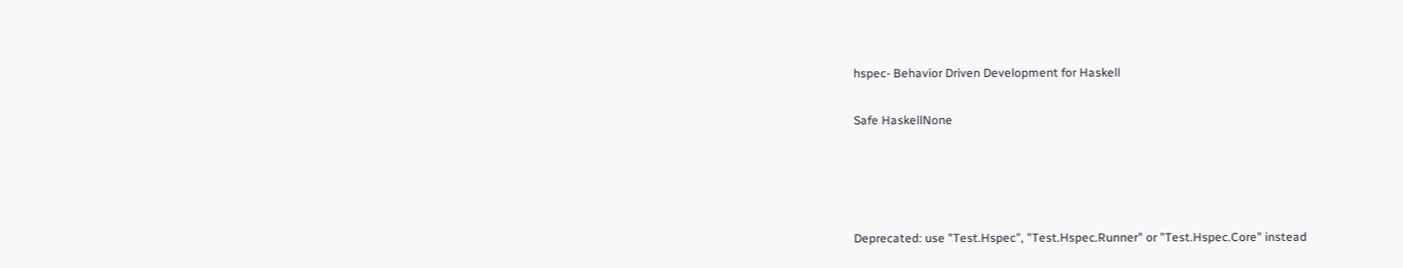hspec- Behavior Driven Development for Haskell

Safe HaskellNone




Deprecated: use "Test.Hspec", "Test.Hspec.Runner" or "Test.Hspec.Core" instead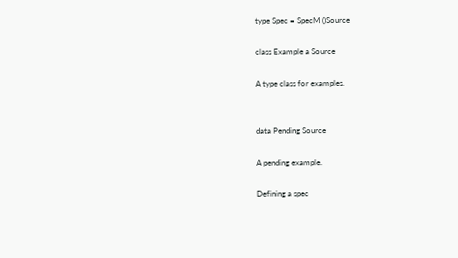type Spec = SpecM ()Source

class Example a Source

A type class for examples.


data Pending Source

A pending example.

Defining a spec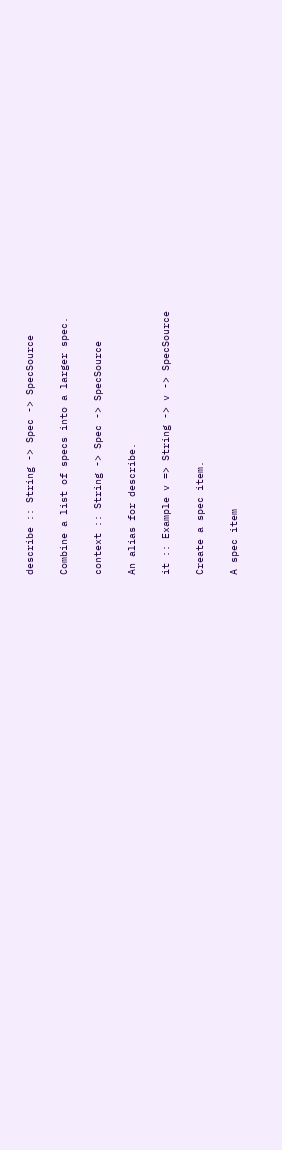describe :: String -> Spec -> SpecSource

Combine a list of specs into a larger spec.

context :: String -> Spec -> SpecSource

An alias for describe.

it :: Example v => String -> v -> SpecSource

Create a spec item.

A spec item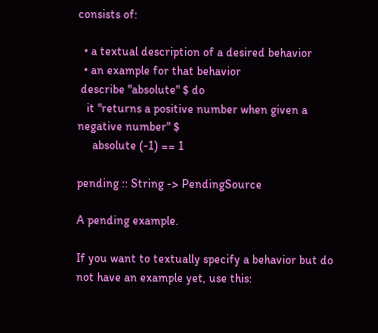consists of:

  • a textual description of a desired behavior
  • an example for that behavior
 describe "absolute" $ do
   it "returns a positive number when given a negative number" $
     absolute (-1) == 1

pending :: String -> PendingSource

A pending example.

If you want to textually specify a behavior but do not have an example yet, use this: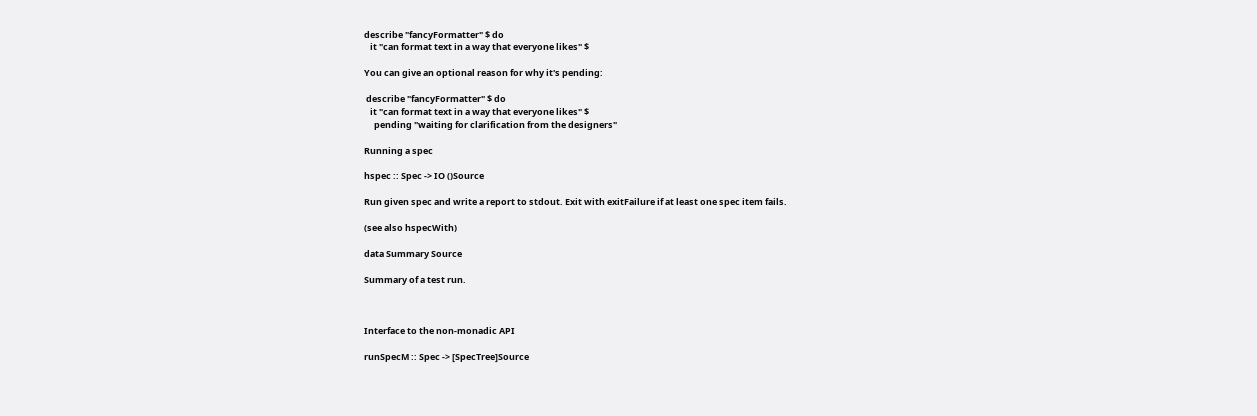describe "fancyFormatter" $ do
   it "can format text in a way that everyone likes" $

You can give an optional reason for why it's pending:

 describe "fancyFormatter" $ do
   it "can format text in a way that everyone likes" $
     pending "waiting for clarification from the designers"

Running a spec

hspec :: Spec -> IO ()Source

Run given spec and write a report to stdout. Exit with exitFailure if at least one spec item fails.

(see also hspecWith)

data Summary Source

Summary of a test run.



Interface to the non-monadic API

runSpecM :: Spec -> [SpecTree]Source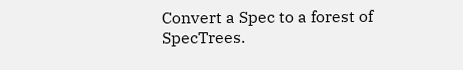Convert a Spec to a forest of SpecTrees.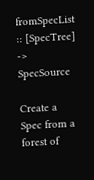fromSpecList :: [SpecTree] -> SpecSource

Create a Spec from a forest of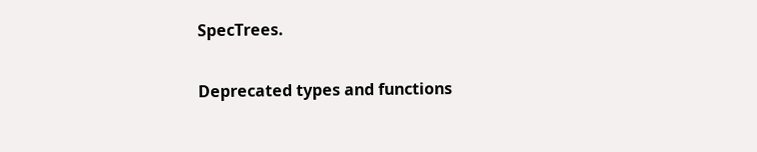SpecTrees.

Deprecated types and functions